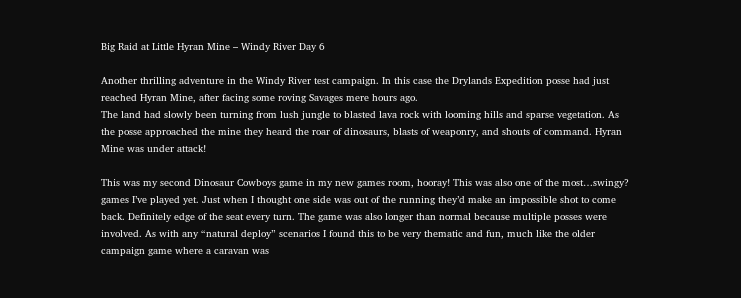Big Raid at Little Hyran Mine – Windy River Day 6

Another thrilling adventure in the Windy River test campaign. In this case the Drylands Expedition posse had just reached Hyran Mine, after facing some roving Savages mere hours ago.
The land had slowly been turning from lush jungle to blasted lava rock with looming hills and sparse vegetation. As the posse approached the mine they heard the roar of dinosaurs, blasts of weaponry, and shouts of command. Hyran Mine was under attack!

This was my second Dinosaur Cowboys game in my new games room, hooray! This was also one of the most…swingy? games I’ve played yet. Just when I thought one side was out of the running they’d make an impossible shot to come back. Definitely edge of the seat every turn. The game was also longer than normal because multiple posses were involved. As with any “natural deploy” scenarios I found this to be very thematic and fun, much like the older campaign game where a caravan was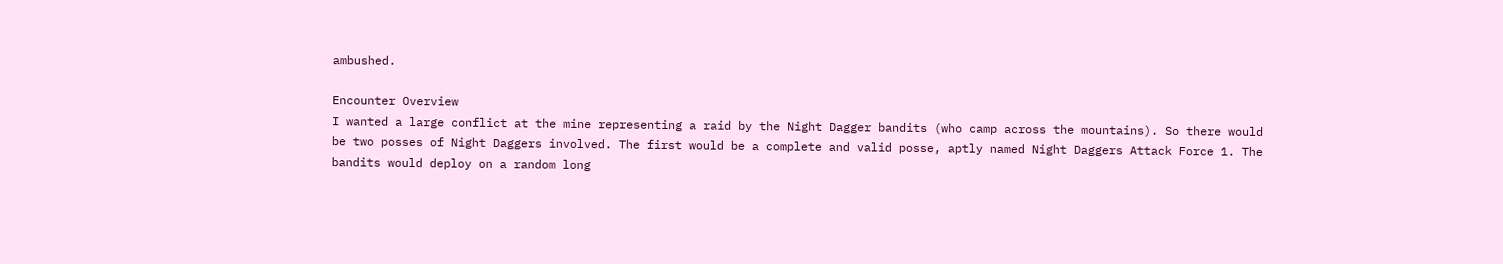ambushed.

Encounter Overview
I wanted a large conflict at the mine representing a raid by the Night Dagger bandits (who camp across the mountains). So there would be two posses of Night Daggers involved. The first would be a complete and valid posse, aptly named Night Daggers Attack Force 1. The bandits would deploy on a random long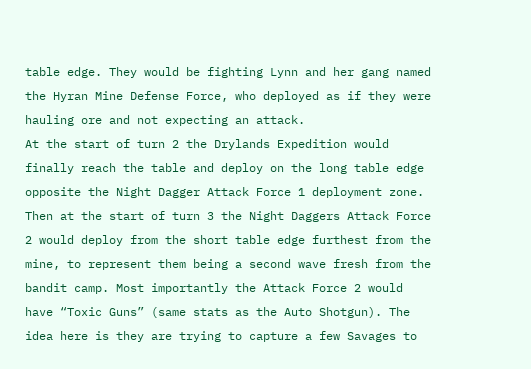table edge. They would be fighting Lynn and her gang named the Hyran Mine Defense Force, who deployed as if they were hauling ore and not expecting an attack.
At the start of turn 2 the Drylands Expedition would finally reach the table and deploy on the long table edge opposite the Night Dagger Attack Force 1 deployment zone.
Then at the start of turn 3 the Night Daggers Attack Force 2 would deploy from the short table edge furthest from the mine, to represent them being a second wave fresh from the bandit camp. Most importantly the Attack Force 2 would have “Toxic Guns” (same stats as the Auto Shotgun). The idea here is they are trying to capture a few Savages to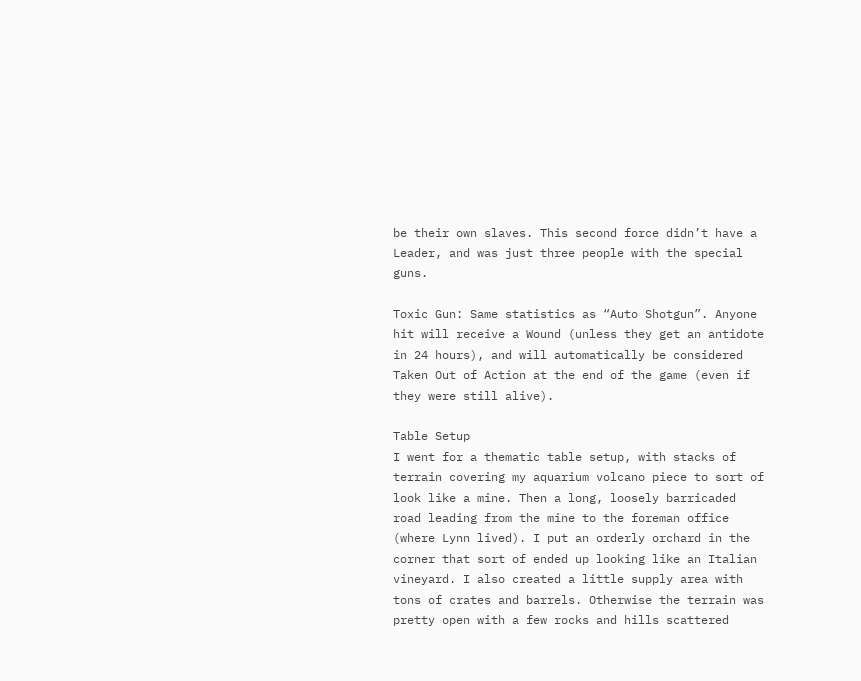be their own slaves. This second force didn’t have a Leader, and was just three people with the special guns.

Toxic Gun: Same statistics as “Auto Shotgun”. Anyone hit will receive a Wound (unless they get an antidote in 24 hours), and will automatically be considered Taken Out of Action at the end of the game (even if they were still alive).

Table Setup
I went for a thematic table setup, with stacks of terrain covering my aquarium volcano piece to sort of look like a mine. Then a long, loosely barricaded road leading from the mine to the foreman office (where Lynn lived). I put an orderly orchard in the corner that sort of ended up looking like an Italian vineyard. I also created a little supply area with tons of crates and barrels. Otherwise the terrain was pretty open with a few rocks and hills scattered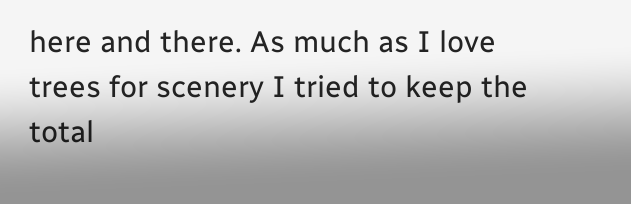here and there. As much as I love trees for scenery I tried to keep the total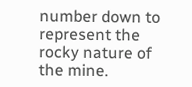number down to represent the rocky nature of the mine.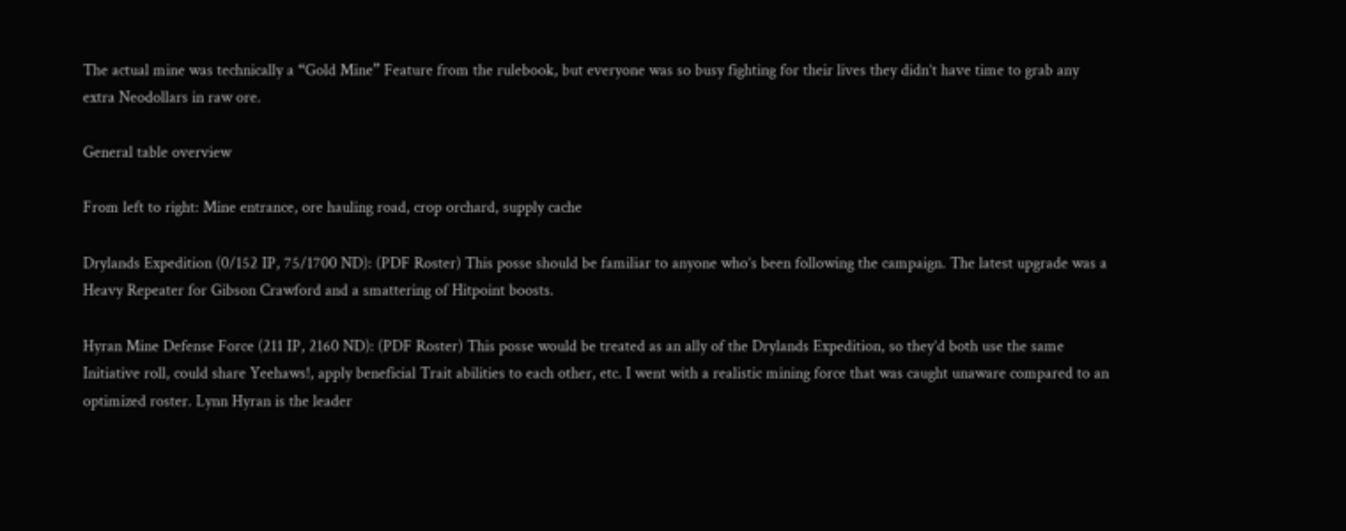The actual mine was technically a “Gold Mine” Feature from the rulebook, but everyone was so busy fighting for their lives they didn’t have time to grab any extra Neodollars in raw ore.

General table overview

From left to right: Mine entrance, ore hauling road, crop orchard, supply cache

Drylands Expedition (0/152 IP, 75/1700 ND): (PDF Roster) This posse should be familiar to anyone who’s been following the campaign. The latest upgrade was a Heavy Repeater for Gibson Crawford and a smattering of Hitpoint boosts.

Hyran Mine Defense Force (211 IP, 2160 ND): (PDF Roster) This posse would be treated as an ally of the Drylands Expedition, so they’d both use the same Initiative roll, could share Yeehaws!, apply beneficial Trait abilities to each other, etc. I went with a realistic mining force that was caught unaware compared to an optimized roster. Lynn Hyran is the leader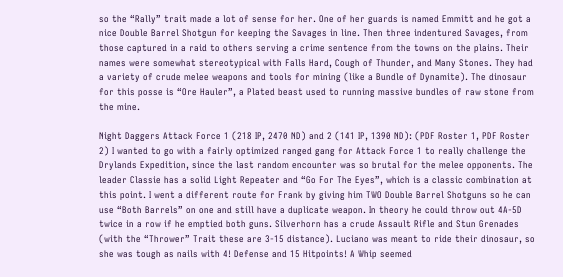so the “Rally” trait made a lot of sense for her. One of her guards is named Emmitt and he got a nice Double Barrel Shotgun for keeping the Savages in line. Then three indentured Savages, from those captured in a raid to others serving a crime sentence from the towns on the plains. Their names were somewhat stereotypical with Falls Hard, Cough of Thunder, and Many Stones. They had a variety of crude melee weapons and tools for mining (like a Bundle of Dynamite). The dinosaur for this posse is “Ore Hauler”, a Plated beast used to running massive bundles of raw stone from the mine.

Night Daggers Attack Force 1 (218 IP, 2470 ND) and 2 (141 IP, 1390 ND): (PDF Roster 1, PDF Roster 2) I wanted to go with a fairly optimized ranged gang for Attack Force 1 to really challenge the Drylands Expedition, since the last random encounter was so brutal for the melee opponents. The leader Classie has a solid Light Repeater and “Go For The Eyes”, which is a classic combination at this point. I went a different route for Frank by giving him TWO Double Barrel Shotguns so he can use “Both Barrels” on one and still have a duplicate weapon. In theory he could throw out 4A-5D twice in a row if he emptied both guns. Silverhorn has a crude Assault Rifle and Stun Grenades (with the “Thrower” Trait these are 3-15 distance). Luciano was meant to ride their dinosaur, so she was tough as nails with 4! Defense and 15 Hitpoints! A Whip seemed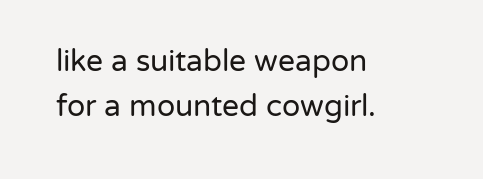like a suitable weapon for a mounted cowgirl.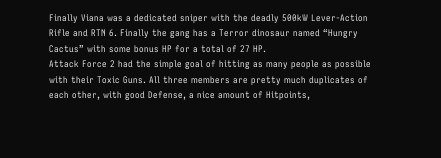Finally Viana was a dedicated sniper with the deadly 500kW Lever-Action Rifle and RTN 6. Finally the gang has a Terror dinosaur named “Hungry Cactus” with some bonus HP for a total of 27 HP.
Attack Force 2 had the simple goal of hitting as many people as possible with their Toxic Guns. All three members are pretty much duplicates of each other, with good Defense, a nice amount of Hitpoints,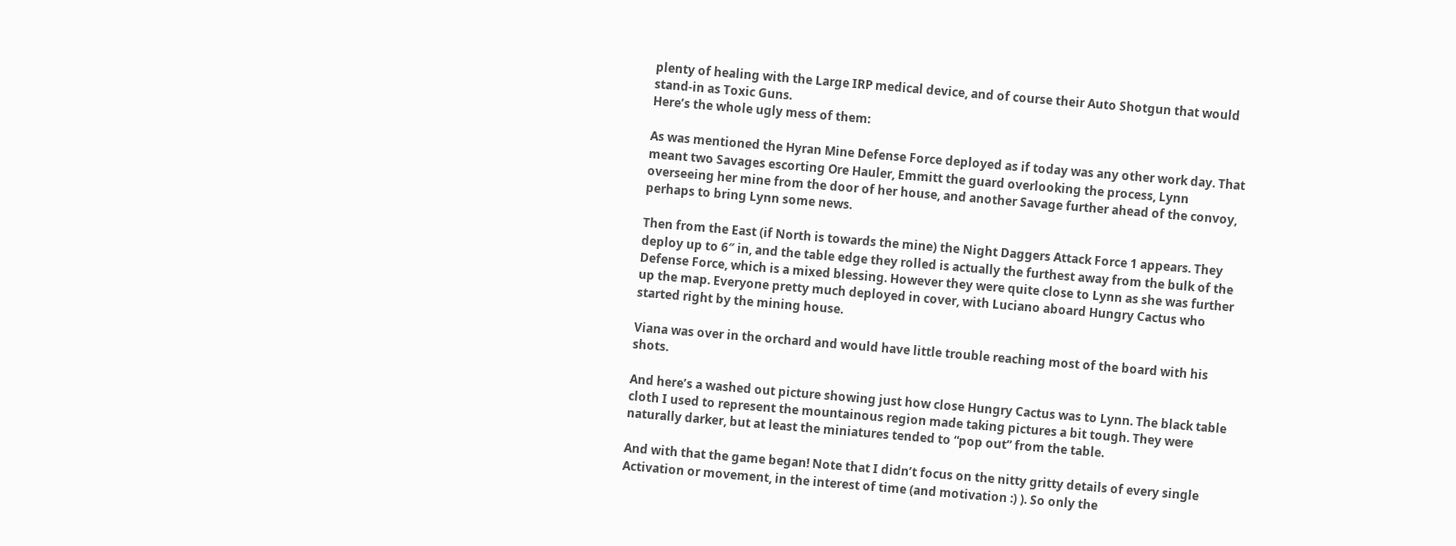plenty of healing with the Large IRP medical device, and of course their Auto Shotgun that would stand-in as Toxic Guns.
Here’s the whole ugly mess of them:

As was mentioned the Hyran Mine Defense Force deployed as if today was any other work day. That meant two Savages escorting Ore Hauler, Emmitt the guard overlooking the process, Lynn overseeing her mine from the door of her house, and another Savage further ahead of the convoy, perhaps to bring Lynn some news.

Then from the East (if North is towards the mine) the Night Daggers Attack Force 1 appears. They deploy up to 6″ in, and the table edge they rolled is actually the furthest away from the bulk of the Defense Force, which is a mixed blessing. However they were quite close to Lynn as she was further up the map. Everyone pretty much deployed in cover, with Luciano aboard Hungry Cactus who started right by the mining house.

Viana was over in the orchard and would have little trouble reaching most of the board with his shots.

And here’s a washed out picture showing just how close Hungry Cactus was to Lynn. The black table cloth I used to represent the mountainous region made taking pictures a bit tough. They were naturally darker, but at least the miniatures tended to “pop out” from the table.

And with that the game began! Note that I didn’t focus on the nitty gritty details of every single Activation or movement, in the interest of time (and motivation :) ). So only the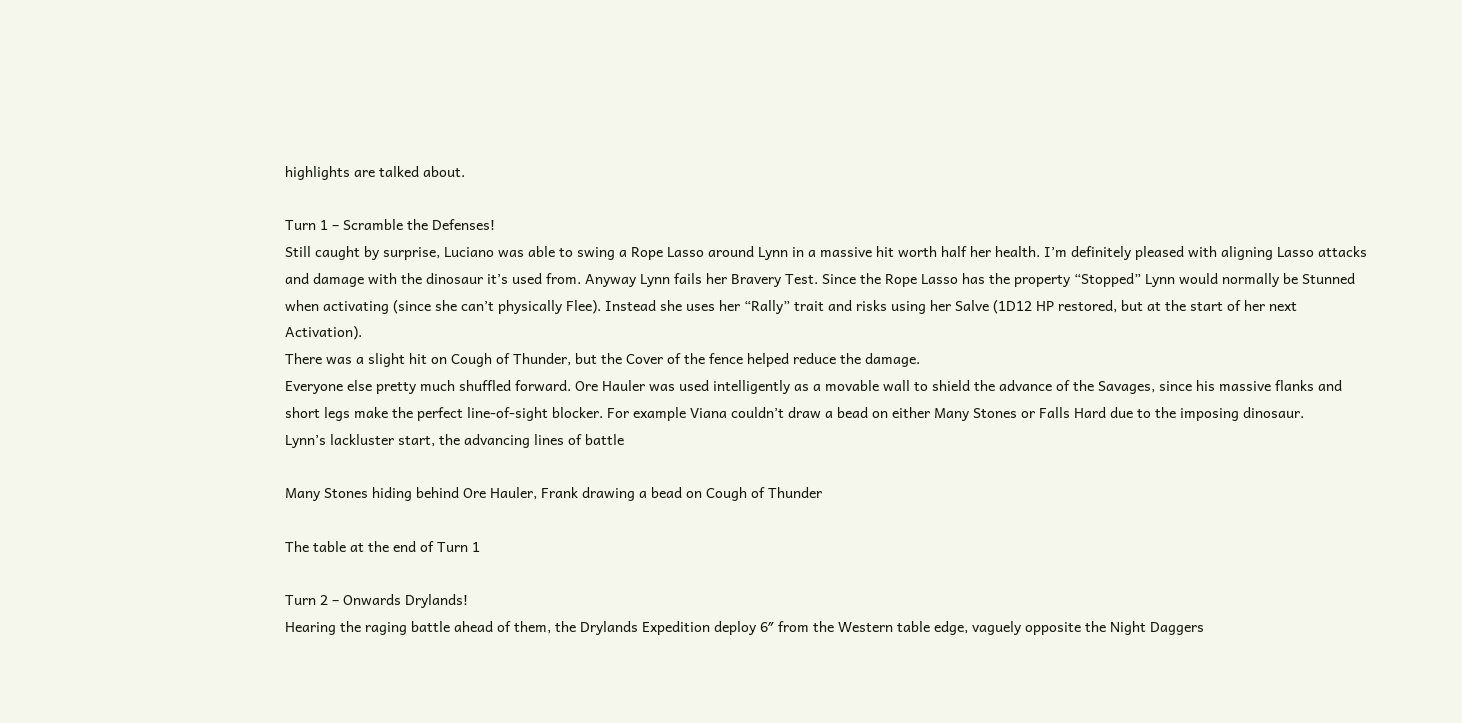highlights are talked about.

Turn 1 – Scramble the Defenses!
Still caught by surprise, Luciano was able to swing a Rope Lasso around Lynn in a massive hit worth half her health. I’m definitely pleased with aligning Lasso attacks and damage with the dinosaur it’s used from. Anyway Lynn fails her Bravery Test. Since the Rope Lasso has the property “Stopped” Lynn would normally be Stunned when activating (since she can’t physically Flee). Instead she uses her “Rally” trait and risks using her Salve (1D12 HP restored, but at the start of her next Activation).
There was a slight hit on Cough of Thunder, but the Cover of the fence helped reduce the damage.
Everyone else pretty much shuffled forward. Ore Hauler was used intelligently as a movable wall to shield the advance of the Savages, since his massive flanks and short legs make the perfect line-of-sight blocker. For example Viana couldn’t draw a bead on either Many Stones or Falls Hard due to the imposing dinosaur.
Lynn’s lackluster start, the advancing lines of battle

Many Stones hiding behind Ore Hauler, Frank drawing a bead on Cough of Thunder

The table at the end of Turn 1

Turn 2 – Onwards Drylands!
Hearing the raging battle ahead of them, the Drylands Expedition deploy 6″ from the Western table edge, vaguely opposite the Night Daggers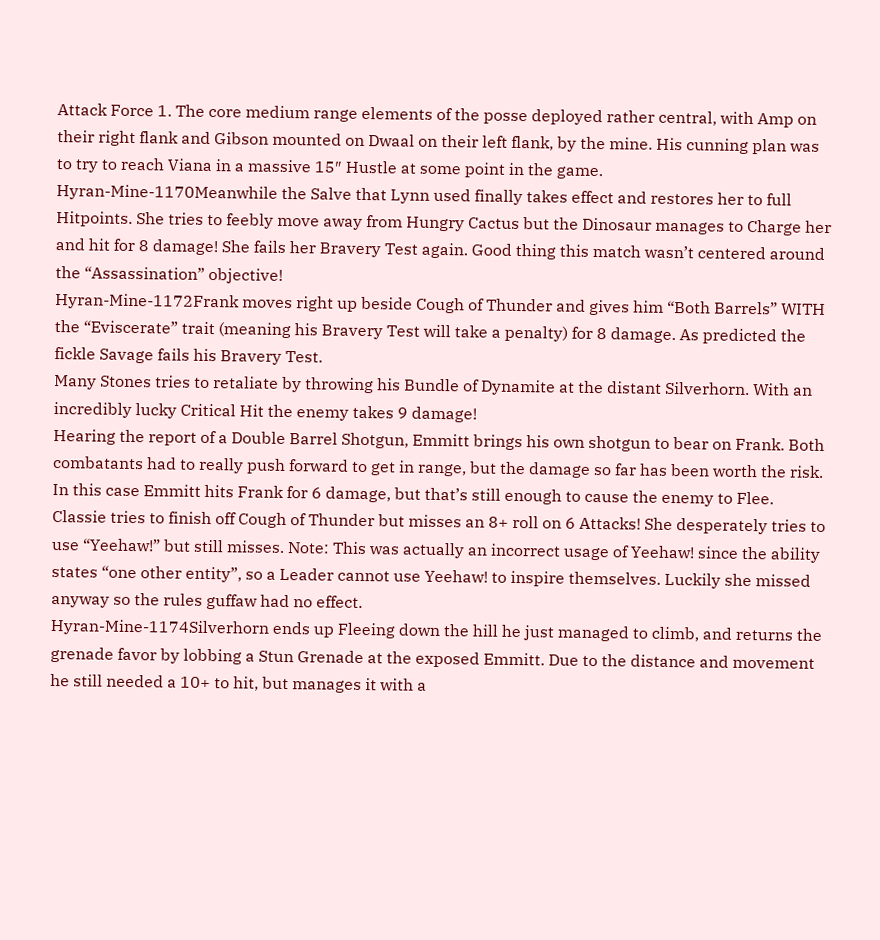Attack Force 1. The core medium range elements of the posse deployed rather central, with Amp on their right flank and Gibson mounted on Dwaal on their left flank, by the mine. His cunning plan was to try to reach Viana in a massive 15″ Hustle at some point in the game.
Hyran-Mine-1170Meanwhile the Salve that Lynn used finally takes effect and restores her to full Hitpoints. She tries to feebly move away from Hungry Cactus but the Dinosaur manages to Charge her and hit for 8 damage! She fails her Bravery Test again. Good thing this match wasn’t centered around the “Assassination” objective!
Hyran-Mine-1172Frank moves right up beside Cough of Thunder and gives him “Both Barrels” WITH the “Eviscerate” trait (meaning his Bravery Test will take a penalty) for 8 damage. As predicted the fickle Savage fails his Bravery Test.
Many Stones tries to retaliate by throwing his Bundle of Dynamite at the distant Silverhorn. With an incredibly lucky Critical Hit the enemy takes 9 damage!
Hearing the report of a Double Barrel Shotgun, Emmitt brings his own shotgun to bear on Frank. Both combatants had to really push forward to get in range, but the damage so far has been worth the risk. In this case Emmitt hits Frank for 6 damage, but that’s still enough to cause the enemy to Flee.
Classie tries to finish off Cough of Thunder but misses an 8+ roll on 6 Attacks! She desperately tries to use “Yeehaw!” but still misses. Note: This was actually an incorrect usage of Yeehaw! since the ability states “one other entity”, so a Leader cannot use Yeehaw! to inspire themselves. Luckily she missed anyway so the rules guffaw had no effect.
Hyran-Mine-1174Silverhorn ends up Fleeing down the hill he just managed to climb, and returns the grenade favor by lobbing a Stun Grenade at the exposed Emmitt. Due to the distance and movement he still needed a 10+ to hit, but manages it with a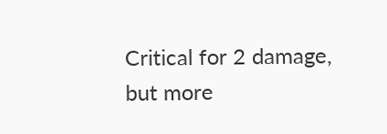Critical for 2 damage, but more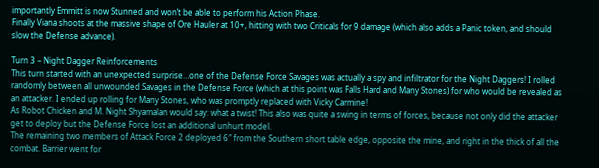importantly Emmitt is now Stunned and won’t be able to perform his Action Phase.
Finally Viana shoots at the massive shape of Ore Hauler at 10+, hitting with two Criticals for 9 damage (which also adds a Panic token, and should slow the Defense advance).

Turn 3 – Night Dagger Reinforcements
This turn started with an unexpected surprise…one of the Defense Force Savages was actually a spy and infiltrator for the Night Daggers! I rolled randomly between all unwounded Savages in the Defense Force (which at this point was Falls Hard and Many Stones) for who would be revealed as an attacker. I ended up rolling for Many Stones, who was promptly replaced with Vicky Carmine!
As Robot Chicken and M. Night Shyamalan would say: what a twist! This also was quite a swing in terms of forces, because not only did the attacker get to deploy but the Defense Force lost an additional unhurt model.
The remaining two members of Attack Force 2 deployed 6″ from the Southern short table edge, opposite the mine, and right in the thick of all the combat. Barrier went for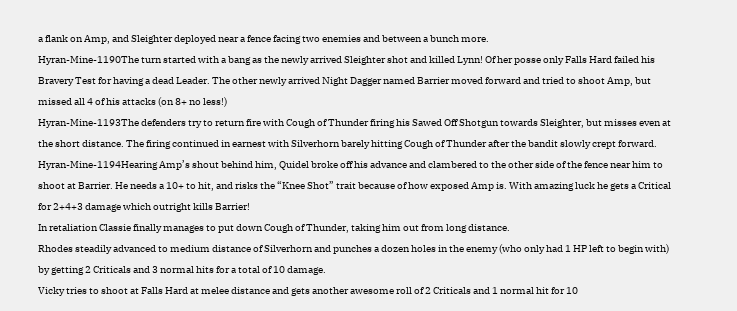a flank on Amp, and Sleighter deployed near a fence facing two enemies and between a bunch more.
Hyran-Mine-1190The turn started with a bang as the newly arrived Sleighter shot and killed Lynn! Of her posse only Falls Hard failed his Bravery Test for having a dead Leader. The other newly arrived Night Dagger named Barrier moved forward and tried to shoot Amp, but missed all 4 of his attacks (on 8+ no less!)
Hyran-Mine-1193The defenders try to return fire with Cough of Thunder firing his Sawed Off Shotgun towards Sleighter, but misses even at the short distance. The firing continued in earnest with Silverhorn barely hitting Cough of Thunder after the bandit slowly crept forward.
Hyran-Mine-1194Hearing Amp’s shout behind him, Quidel broke off his advance and clambered to the other side of the fence near him to shoot at Barrier. He needs a 10+ to hit, and risks the “Knee Shot” trait because of how exposed Amp is. With amazing luck he gets a Critical for 2+4+3 damage which outright kills Barrier!
In retaliation Classie finally manages to put down Cough of Thunder, taking him out from long distance.
Rhodes steadily advanced to medium distance of Silverhorn and punches a dozen holes in the enemy (who only had 1 HP left to begin with) by getting 2 Criticals and 3 normal hits for a total of 10 damage.
Vicky tries to shoot at Falls Hard at melee distance and gets another awesome roll of 2 Criticals and 1 normal hit for 10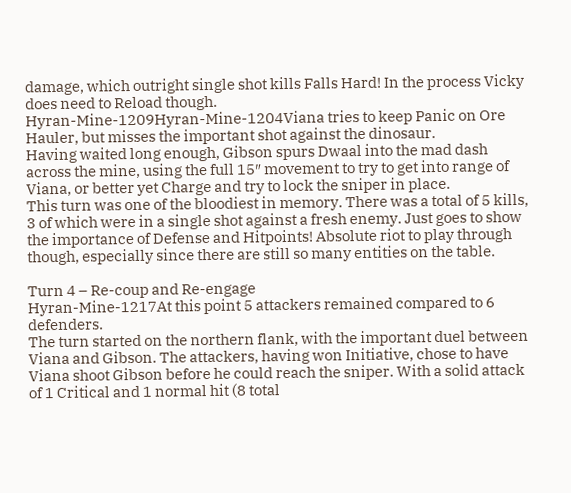damage, which outright single shot kills Falls Hard! In the process Vicky does need to Reload though.
Hyran-Mine-1209Hyran-Mine-1204Viana tries to keep Panic on Ore Hauler, but misses the important shot against the dinosaur.
Having waited long enough, Gibson spurs Dwaal into the mad dash across the mine, using the full 15″ movement to try to get into range of Viana, or better yet Charge and try to lock the sniper in place.
This turn was one of the bloodiest in memory. There was a total of 5 kills, 3 of which were in a single shot against a fresh enemy. Just goes to show the importance of Defense and Hitpoints! Absolute riot to play through though, especially since there are still so many entities on the table.

Turn 4 – Re-coup and Re-engage
Hyran-Mine-1217At this point 5 attackers remained compared to 6 defenders.
The turn started on the northern flank, with the important duel between Viana and Gibson. The attackers, having won Initiative, chose to have Viana shoot Gibson before he could reach the sniper. With a solid attack of 1 Critical and 1 normal hit (8 total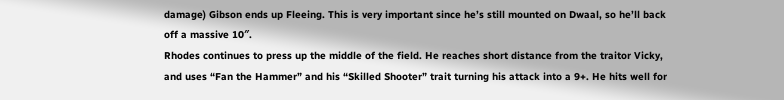damage) Gibson ends up Fleeing. This is very important since he’s still mounted on Dwaal, so he’ll back off a massive 10″.
Rhodes continues to press up the middle of the field. He reaches short distance from the traitor Vicky, and uses “Fan the Hammer” and his “Skilled Shooter” trait turning his attack into a 9+. He hits well for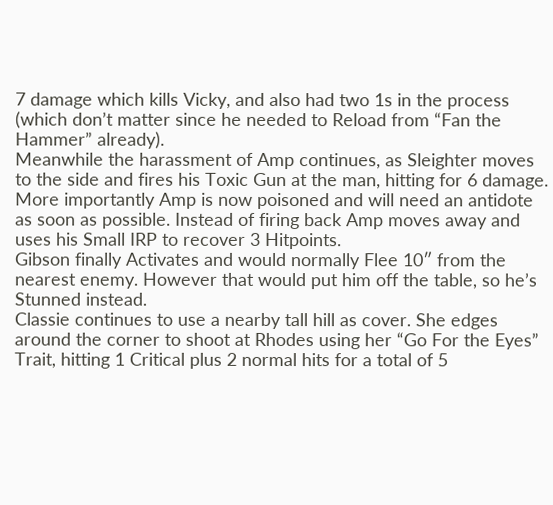7 damage which kills Vicky, and also had two 1s in the process (which don’t matter since he needed to Reload from “Fan the Hammer” already).
Meanwhile the harassment of Amp continues, as Sleighter moves to the side and fires his Toxic Gun at the man, hitting for 6 damage. More importantly Amp is now poisoned and will need an antidote as soon as possible. Instead of firing back Amp moves away and uses his Small IRP to recover 3 Hitpoints.
Gibson finally Activates and would normally Flee 10″ from the nearest enemy. However that would put him off the table, so he’s Stunned instead.
Classie continues to use a nearby tall hill as cover. She edges around the corner to shoot at Rhodes using her “Go For the Eyes” Trait, hitting 1 Critical plus 2 normal hits for a total of 5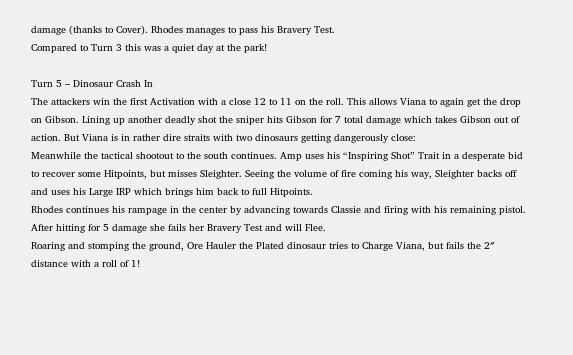damage (thanks to Cover). Rhodes manages to pass his Bravery Test.
Compared to Turn 3 this was a quiet day at the park!

Turn 5 – Dinosaur Crash In
The attackers win the first Activation with a close 12 to 11 on the roll. This allows Viana to again get the drop on Gibson. Lining up another deadly shot the sniper hits Gibson for 7 total damage which takes Gibson out of action. But Viana is in rather dire straits with two dinosaurs getting dangerously close:
Meanwhile the tactical shootout to the south continues. Amp uses his “Inspiring Shot” Trait in a desperate bid to recover some Hitpoints, but misses Sleighter. Seeing the volume of fire coming his way, Sleighter backs off and uses his Large IRP which brings him back to full Hitpoints.
Rhodes continues his rampage in the center by advancing towards Classie and firing with his remaining pistol. After hitting for 5 damage she fails her Bravery Test and will Flee.
Roaring and stomping the ground, Ore Hauler the Plated dinosaur tries to Charge Viana, but fails the 2″ distance with a roll of 1!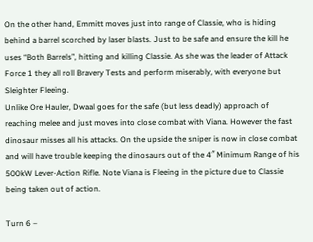On the other hand, Emmitt moves just into range of Classie, who is hiding behind a barrel scorched by laser blasts. Just to be safe and ensure the kill he uses “Both Barrels”, hitting and killing Classie. As she was the leader of Attack Force 1 they all roll Bravery Tests and perform miserably, with everyone but Sleighter Fleeing.
Unlike Ore Hauler, Dwaal goes for the safe (but less deadly) approach of reaching melee and just moves into close combat with Viana. However the fast dinosaur misses all his attacks. On the upside the sniper is now in close combat and will have trouble keeping the dinosaurs out of the 4″ Minimum Range of his 500kW Lever-Action Rifle. Note Viana is Fleeing in the picture due to Classie being taken out of action.

Turn 6 –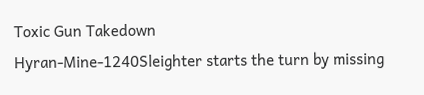Toxic Gun Takedown
Hyran-Mine-1240Sleighter starts the turn by missing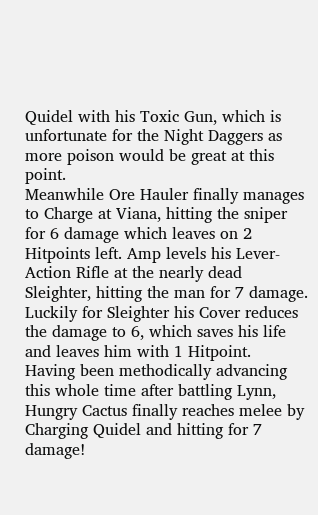Quidel with his Toxic Gun, which is unfortunate for the Night Daggers as more poison would be great at this point.
Meanwhile Ore Hauler finally manages to Charge at Viana, hitting the sniper for 6 damage which leaves on 2 Hitpoints left. Amp levels his Lever-Action Rifle at the nearly dead Sleighter, hitting the man for 7 damage. Luckily for Sleighter his Cover reduces the damage to 6, which saves his life and leaves him with 1 Hitpoint.
Having been methodically advancing this whole time after battling Lynn, Hungry Cactus finally reaches melee by Charging Quidel and hitting for 7 damage!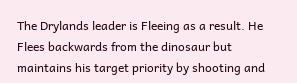The Drylands leader is Fleeing as a result. He Flees backwards from the dinosaur but maintains his target priority by shooting and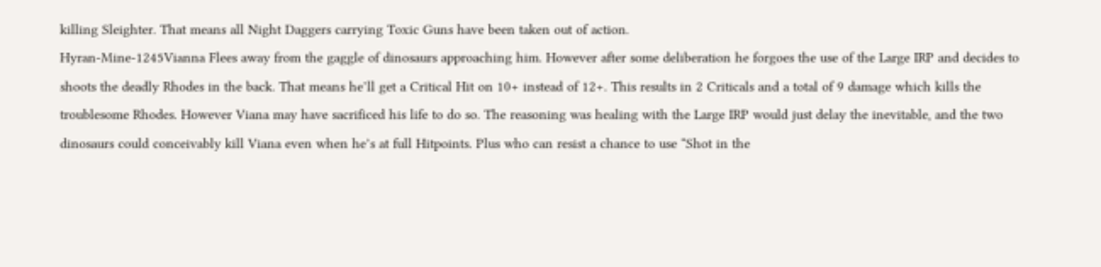killing Sleighter. That means all Night Daggers carrying Toxic Guns have been taken out of action.
Hyran-Mine-1245Vianna Flees away from the gaggle of dinosaurs approaching him. However after some deliberation he forgoes the use of the Large IRP and decides to shoots the deadly Rhodes in the back. That means he’ll get a Critical Hit on 10+ instead of 12+. This results in 2 Criticals and a total of 9 damage which kills the troublesome Rhodes. However Viana may have sacrificed his life to do so. The reasoning was healing with the Large IRP would just delay the inevitable, and the two dinosaurs could conceivably kill Viana even when he’s at full Hitpoints. Plus who can resist a chance to use “Shot in the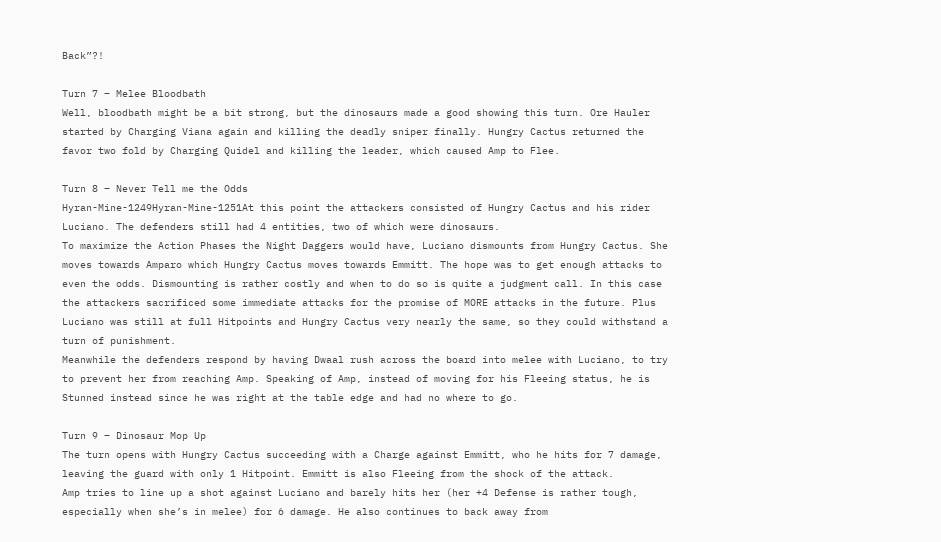Back”?!

Turn 7 – Melee Bloodbath
Well, bloodbath might be a bit strong, but the dinosaurs made a good showing this turn. Ore Hauler started by Charging Viana again and killing the deadly sniper finally. Hungry Cactus returned the favor two fold by Charging Quidel and killing the leader, which caused Amp to Flee.

Turn 8 – Never Tell me the Odds
Hyran-Mine-1249Hyran-Mine-1251At this point the attackers consisted of Hungry Cactus and his rider Luciano. The defenders still had 4 entities, two of which were dinosaurs.
To maximize the Action Phases the Night Daggers would have, Luciano dismounts from Hungry Cactus. She moves towards Amparo which Hungry Cactus moves towards Emmitt. The hope was to get enough attacks to even the odds. Dismounting is rather costly and when to do so is quite a judgment call. In this case the attackers sacrificed some immediate attacks for the promise of MORE attacks in the future. Plus Luciano was still at full Hitpoints and Hungry Cactus very nearly the same, so they could withstand a turn of punishment.
Meanwhile the defenders respond by having Dwaal rush across the board into melee with Luciano, to try to prevent her from reaching Amp. Speaking of Amp, instead of moving for his Fleeing status, he is Stunned instead since he was right at the table edge and had no where to go.

Turn 9 – Dinosaur Mop Up
The turn opens with Hungry Cactus succeeding with a Charge against Emmitt, who he hits for 7 damage, leaving the guard with only 1 Hitpoint. Emmitt is also Fleeing from the shock of the attack.
Amp tries to line up a shot against Luciano and barely hits her (her +4 Defense is rather tough, especially when she’s in melee) for 6 damage. He also continues to back away from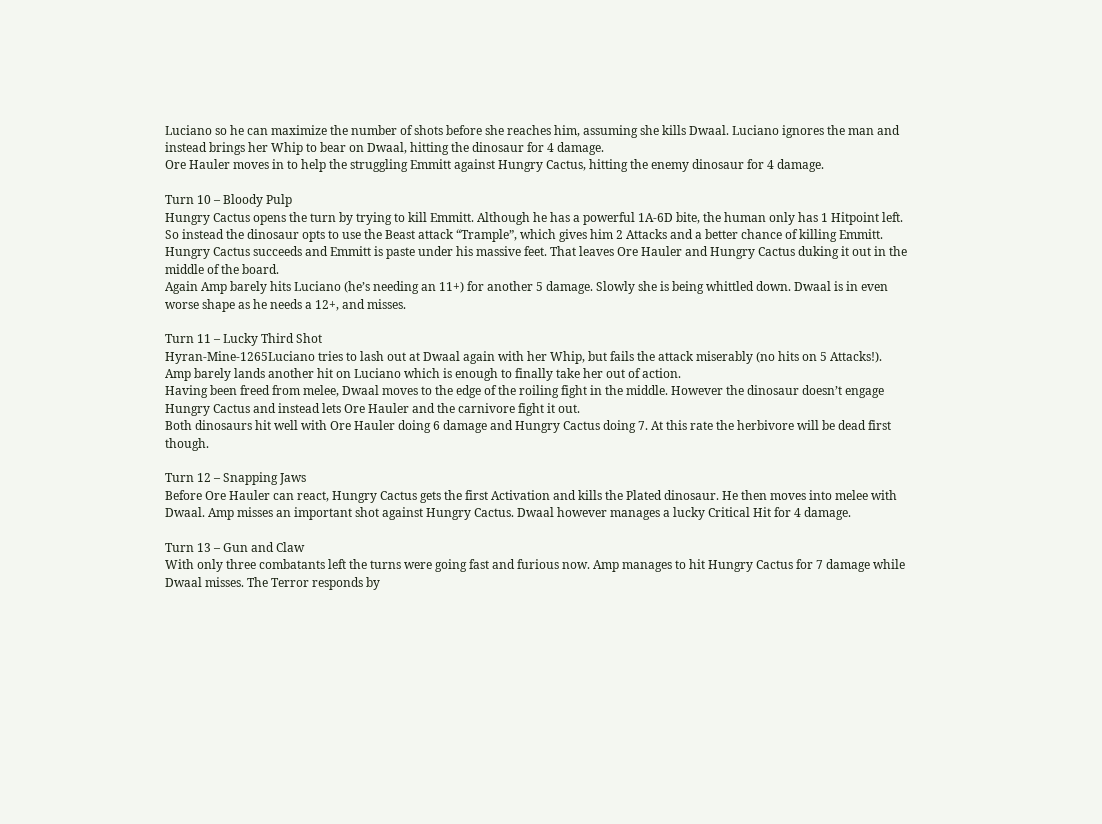Luciano so he can maximize the number of shots before she reaches him, assuming she kills Dwaal. Luciano ignores the man and instead brings her Whip to bear on Dwaal, hitting the dinosaur for 4 damage.
Ore Hauler moves in to help the struggling Emmitt against Hungry Cactus, hitting the enemy dinosaur for 4 damage.

Turn 10 – Bloody Pulp
Hungry Cactus opens the turn by trying to kill Emmitt. Although he has a powerful 1A-6D bite, the human only has 1 Hitpoint left. So instead the dinosaur opts to use the Beast attack “Trample”, which gives him 2 Attacks and a better chance of killing Emmitt. Hungry Cactus succeeds and Emmitt is paste under his massive feet. That leaves Ore Hauler and Hungry Cactus duking it out in the middle of the board.
Again Amp barely hits Luciano (he’s needing an 11+) for another 5 damage. Slowly she is being whittled down. Dwaal is in even worse shape as he needs a 12+, and misses.

Turn 11 – Lucky Third Shot
Hyran-Mine-1265Luciano tries to lash out at Dwaal again with her Whip, but fails the attack miserably (no hits on 5 Attacks!). Amp barely lands another hit on Luciano which is enough to finally take her out of action.
Having been freed from melee, Dwaal moves to the edge of the roiling fight in the middle. However the dinosaur doesn’t engage Hungry Cactus and instead lets Ore Hauler and the carnivore fight it out.
Both dinosaurs hit well with Ore Hauler doing 6 damage and Hungry Cactus doing 7. At this rate the herbivore will be dead first though.

Turn 12 – Snapping Jaws
Before Ore Hauler can react, Hungry Cactus gets the first Activation and kills the Plated dinosaur. He then moves into melee with Dwaal. Amp misses an important shot against Hungry Cactus. Dwaal however manages a lucky Critical Hit for 4 damage.

Turn 13 – Gun and Claw
With only three combatants left the turns were going fast and furious now. Amp manages to hit Hungry Cactus for 7 damage while Dwaal misses. The Terror responds by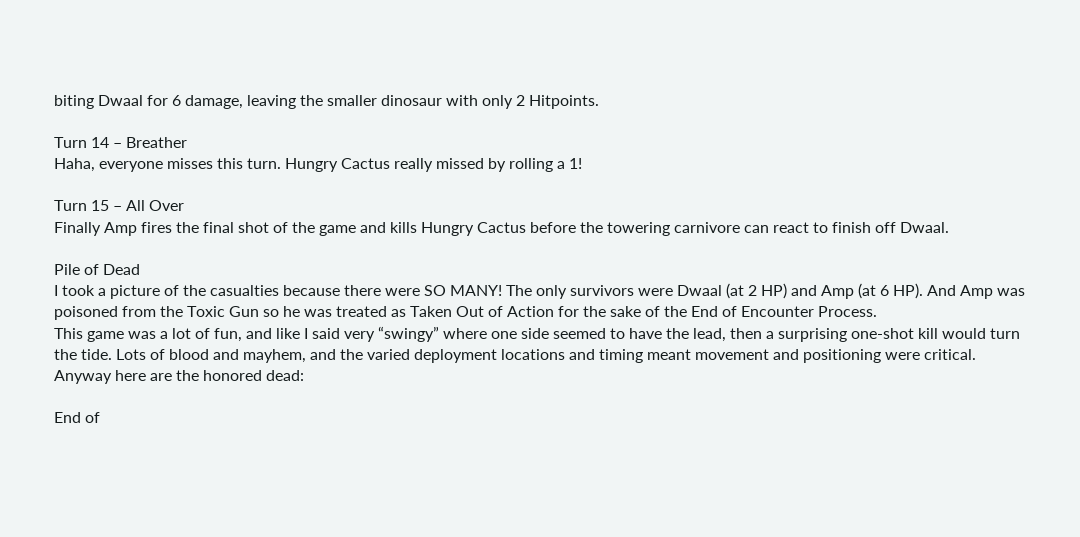biting Dwaal for 6 damage, leaving the smaller dinosaur with only 2 Hitpoints.

Turn 14 – Breather
Haha, everyone misses this turn. Hungry Cactus really missed by rolling a 1!

Turn 15 – All Over
Finally Amp fires the final shot of the game and kills Hungry Cactus before the towering carnivore can react to finish off Dwaal.

Pile of Dead
I took a picture of the casualties because there were SO MANY! The only survivors were Dwaal (at 2 HP) and Amp (at 6 HP). And Amp was poisoned from the Toxic Gun so he was treated as Taken Out of Action for the sake of the End of Encounter Process.
This game was a lot of fun, and like I said very “swingy” where one side seemed to have the lead, then a surprising one-shot kill would turn the tide. Lots of blood and mayhem, and the varied deployment locations and timing meant movement and positioning were critical.
Anyway here are the honored dead:

End of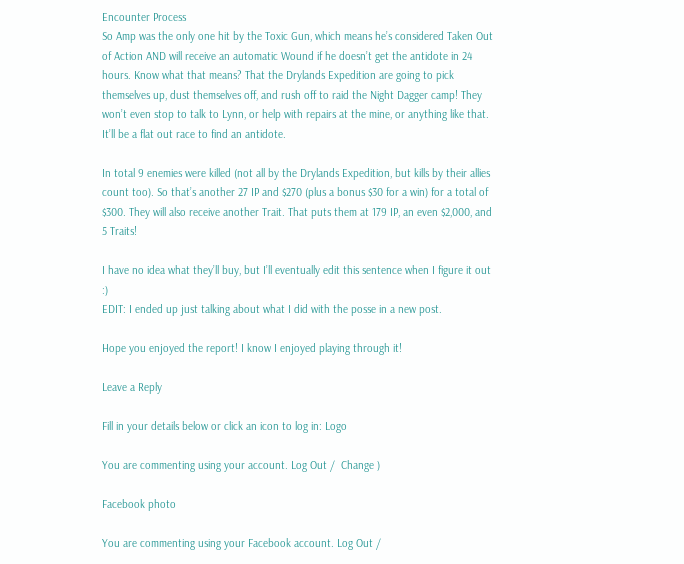Encounter Process
So Amp was the only one hit by the Toxic Gun, which means he’s considered Taken Out of Action AND will receive an automatic Wound if he doesn’t get the antidote in 24 hours. Know what that means? That the Drylands Expedition are going to pick themselves up, dust themselves off, and rush off to raid the Night Dagger camp! They won’t even stop to talk to Lynn, or help with repairs at the mine, or anything like that. It’ll be a flat out race to find an antidote.

In total 9 enemies were killed (not all by the Drylands Expedition, but kills by their allies count too). So that’s another 27 IP and $270 (plus a bonus $30 for a win) for a total of $300. They will also receive another Trait. That puts them at 179 IP, an even $2,000, and 5 Traits!

I have no idea what they’ll buy, but I’ll eventually edit this sentence when I figure it out :)
EDIT: I ended up just talking about what I did with the posse in a new post.

Hope you enjoyed the report! I know I enjoyed playing through it!

Leave a Reply

Fill in your details below or click an icon to log in: Logo

You are commenting using your account. Log Out /  Change )

Facebook photo

You are commenting using your Facebook account. Log Out /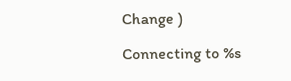Change )

Connecting to %s